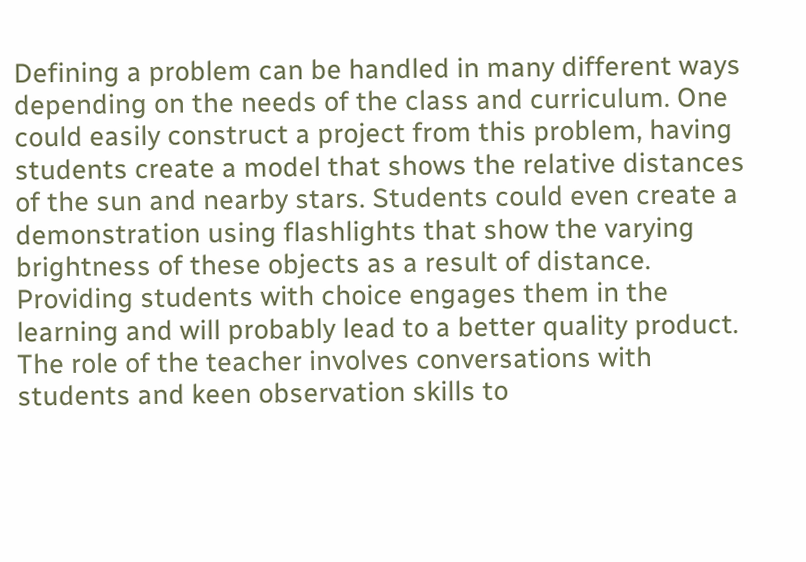Defining a problem can be handled in many different ways depending on the needs of the class and curriculum. One could easily construct a project from this problem, having students create a model that shows the relative distances of the sun and nearby stars. Students could even create a demonstration using flashlights that show the varying brightness of these objects as a result of distance. Providing students with choice engages them in the learning and will probably lead to a better quality product. The role of the teacher involves conversations with students and keen observation skills to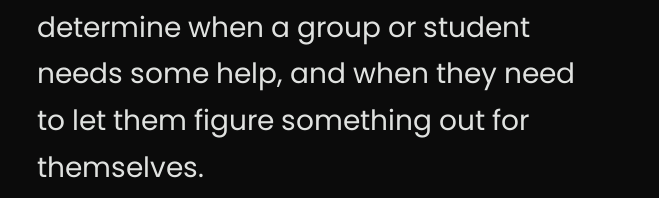determine when a group or student needs some help, and when they need to let them figure something out for themselves.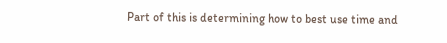Part of this is determining how to best use time and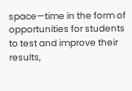space—time in the form of opportunities for students to test and improve their results,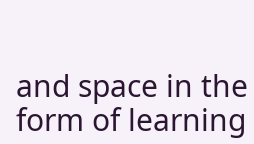and space in the form of learning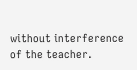without interference of the teacher.